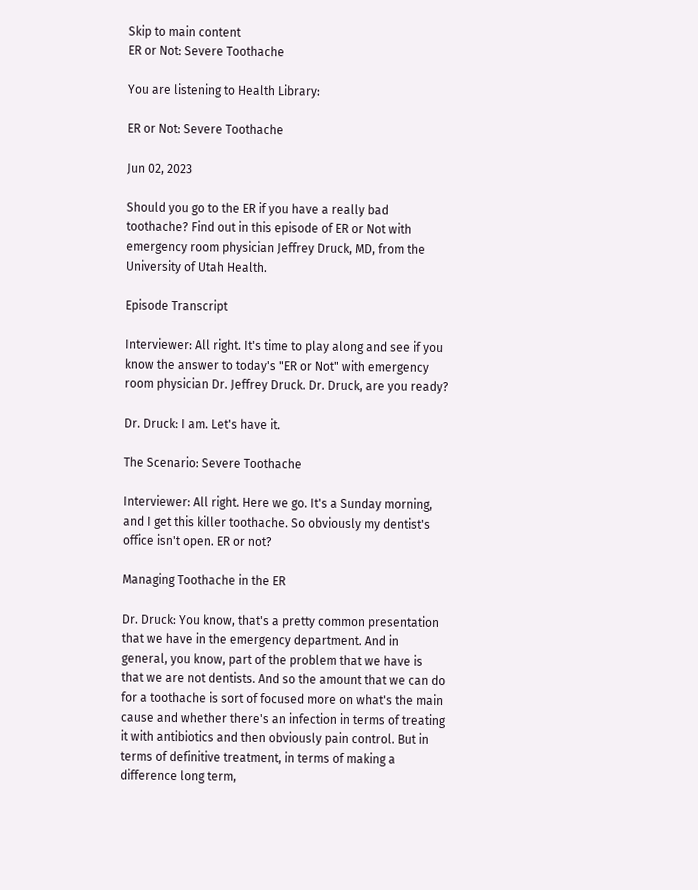Skip to main content
ER or Not: Severe Toothache

You are listening to Health Library:

ER or Not: Severe Toothache

Jun 02, 2023

Should you go to the ER if you have a really bad toothache? Find out in this episode of ER or Not with emergency room physician Jeffrey Druck, MD, from the University of Utah Health.

Episode Transcript

Interviewer: All right. It's time to play along and see if you know the answer to today's "ER or Not" with emergency room physician Dr. Jeffrey Druck. Dr. Druck, are you ready?

Dr. Druck: I am. Let's have it.

The Scenario: Severe Toothache

Interviewer: All right. Here we go. It's a Sunday morning, and I get this killer toothache. So obviously my dentist's office isn't open. ER or not?

Managing Toothache in the ER

Dr. Druck: You know, that's a pretty common presentation that we have in the emergency department. And in general, you know, part of the problem that we have is that we are not dentists. And so the amount that we can do for a toothache is sort of focused more on what's the main cause and whether there's an infection in terms of treating it with antibiotics and then obviously pain control. But in terms of definitive treatment, in terms of making a difference long term,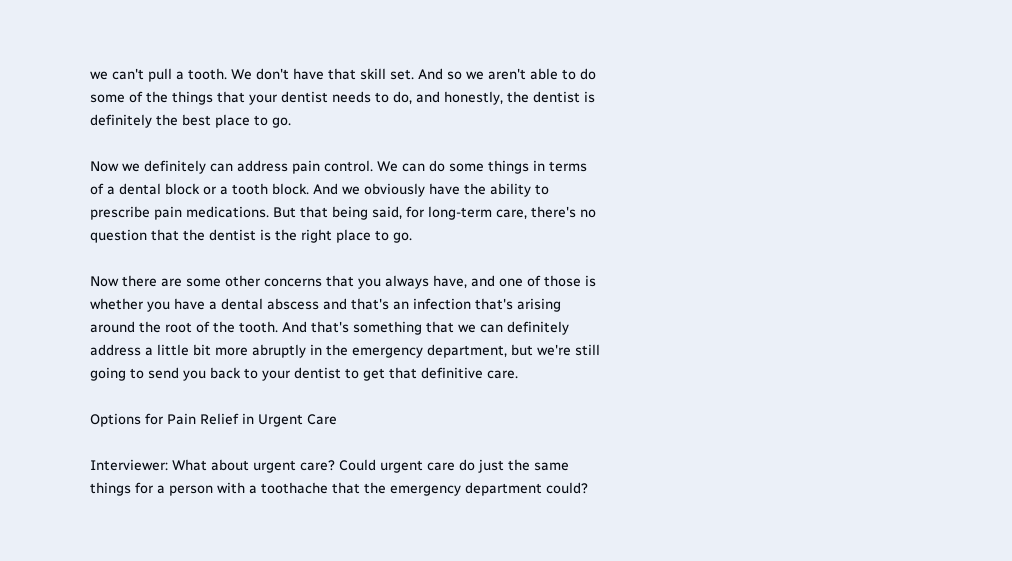we can't pull a tooth. We don't have that skill set. And so we aren't able to do some of the things that your dentist needs to do, and honestly, the dentist is definitely the best place to go.

Now we definitely can address pain control. We can do some things in terms of a dental block or a tooth block. And we obviously have the ability to prescribe pain medications. But that being said, for long-term care, there's no question that the dentist is the right place to go.

Now there are some other concerns that you always have, and one of those is whether you have a dental abscess and that's an infection that's arising around the root of the tooth. And that's something that we can definitely address a little bit more abruptly in the emergency department, but we're still going to send you back to your dentist to get that definitive care.

Options for Pain Relief in Urgent Care

Interviewer: What about urgent care? Could urgent care do just the same things for a person with a toothache that the emergency department could?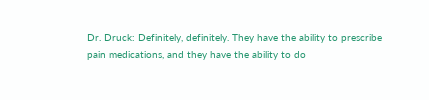Dr. Druck: Definitely, definitely. They have the ability to prescribe pain medications, and they have the ability to do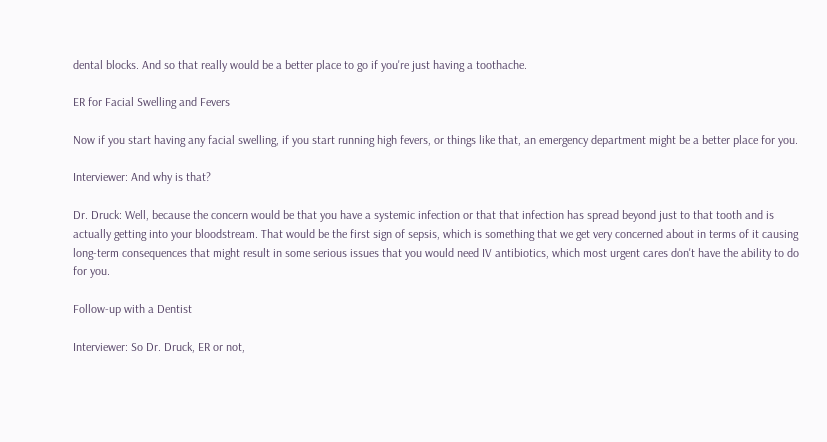dental blocks. And so that really would be a better place to go if you're just having a toothache.

ER for Facial Swelling and Fevers

Now if you start having any facial swelling, if you start running high fevers, or things like that, an emergency department might be a better place for you.

Interviewer: And why is that?

Dr. Druck: Well, because the concern would be that you have a systemic infection or that that infection has spread beyond just to that tooth and is actually getting into your bloodstream. That would be the first sign of sepsis, which is something that we get very concerned about in terms of it causing long-term consequences that might result in some serious issues that you would need IV antibiotics, which most urgent cares don't have the ability to do for you.

Follow-up with a Dentist

Interviewer: So Dr. Druck, ER or not,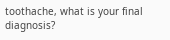toothache, what is your final diagnosis?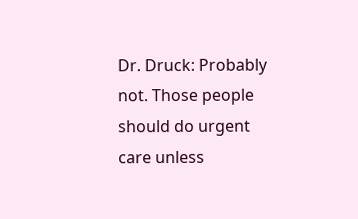Dr. Druck: Probably not. Those people should do urgent care unless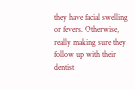they have facial swelling or fevers. Otherwise, really making sure they follow up with their dentist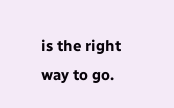is the right way to go.